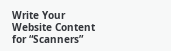Write Your Website Content for “Scanners”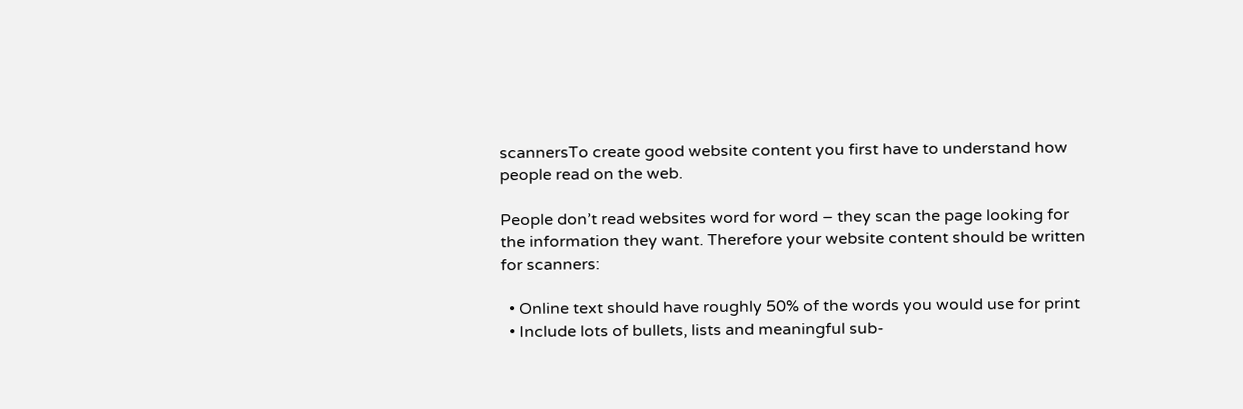scannersTo create good website content you first have to understand how people read on the web.

People don’t read websites word for word – they scan the page looking for the information they want. Therefore your website content should be written for scanners:

  • Online text should have roughly 50% of the words you would use for print
  • Include lots of bullets, lists and meaningful sub-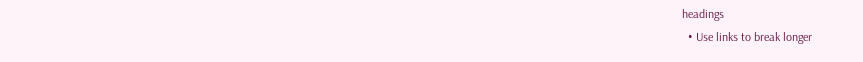headings
  • Use links to break longer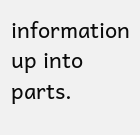information up into parts.